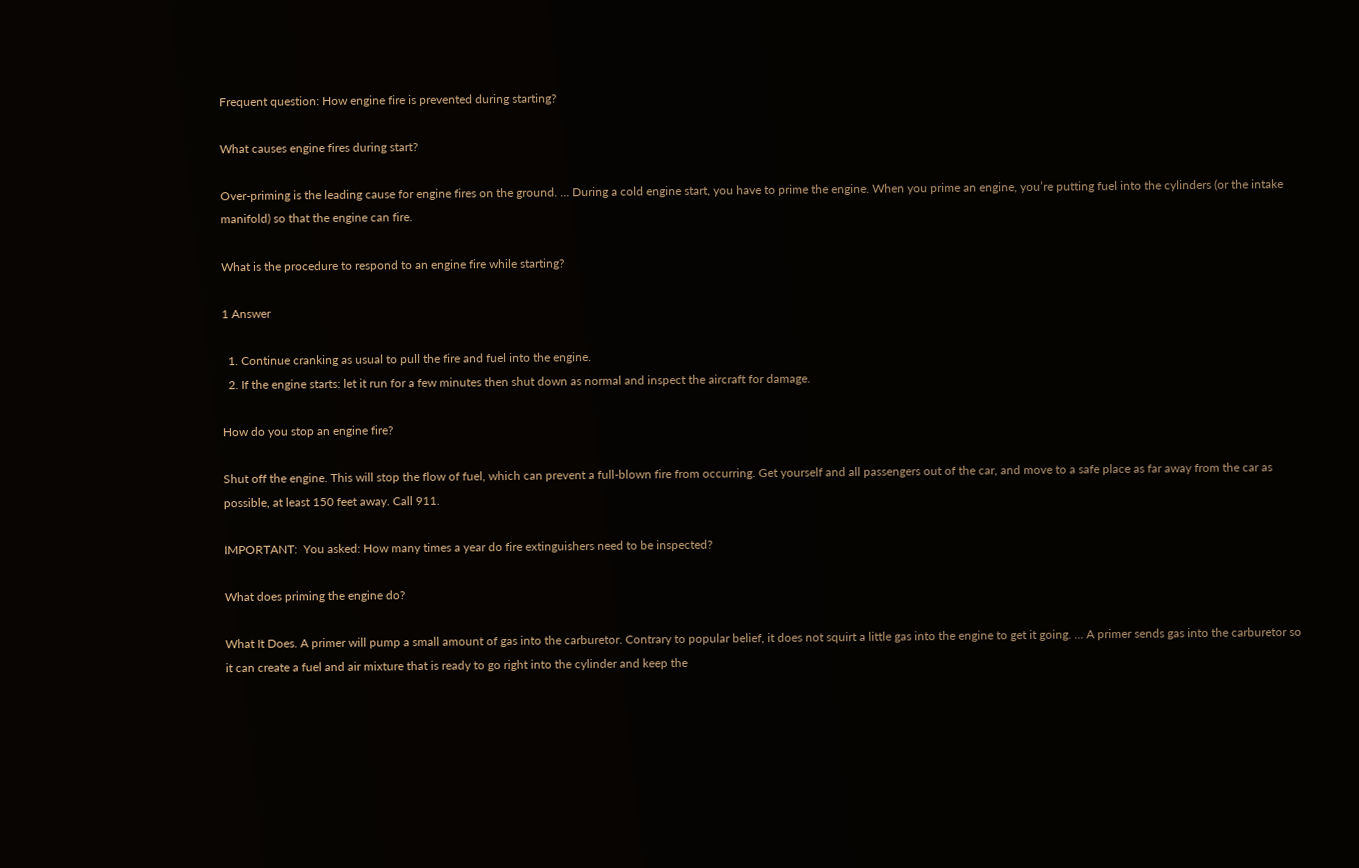Frequent question: How engine fire is prevented during starting?

What causes engine fires during start?

Over-priming is the leading cause for engine fires on the ground. … During a cold engine start, you have to prime the engine. When you prime an engine, you’re putting fuel into the cylinders (or the intake manifold) so that the engine can fire.

What is the procedure to respond to an engine fire while starting?

1 Answer

  1. Continue cranking as usual to pull the fire and fuel into the engine.
  2. If the engine starts: let it run for a few minutes then shut down as normal and inspect the aircraft for damage.

How do you stop an engine fire?

Shut off the engine. This will stop the flow of fuel, which can prevent a full-blown fire from occurring. Get yourself and all passengers out of the car, and move to a safe place as far away from the car as possible, at least 150 feet away. Call 911.

IMPORTANT:  You asked: How many times a year do fire extinguishers need to be inspected?

What does priming the engine do?

What It Does. A primer will pump a small amount of gas into the carburetor. Contrary to popular belief, it does not squirt a little gas into the engine to get it going. … A primer sends gas into the carburetor so it can create a fuel and air mixture that is ready to go right into the cylinder and keep the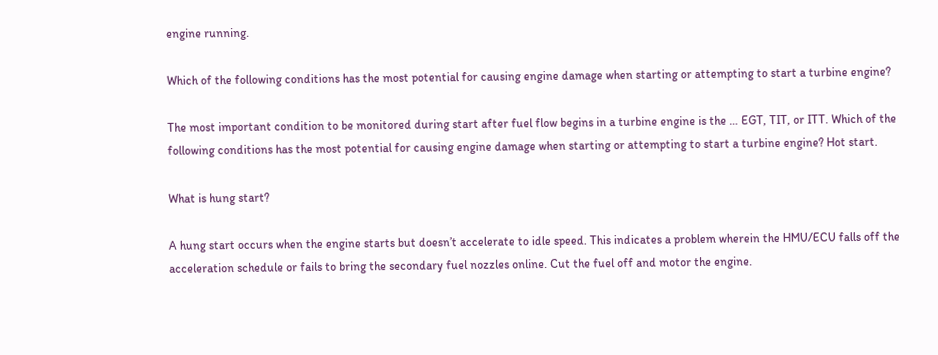engine running.

Which of the following conditions has the most potential for causing engine damage when starting or attempting to start a turbine engine?

The most important condition to be monitored during start after fuel flow begins in a turbine engine is the … EGT, TIT, or ITT. Which of the following conditions has the most potential for causing engine damage when starting or attempting to start a turbine engine? Hot start.

What is hung start?

A hung start occurs when the engine starts but doesn’t accelerate to idle speed. This indicates a problem wherein the HMU/ECU falls off the acceleration schedule or fails to bring the secondary fuel nozzles online. Cut the fuel off and motor the engine.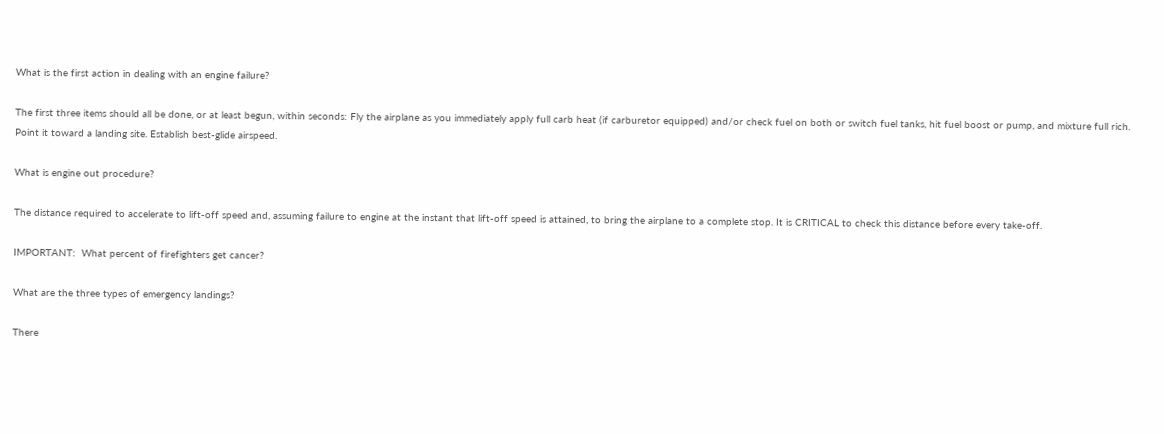What is the first action in dealing with an engine failure?

The first three items should all be done, or at least begun, within seconds: Fly the airplane as you immediately apply full carb heat (if carburetor equipped) and/or check fuel on both or switch fuel tanks, hit fuel boost or pump, and mixture full rich. Point it toward a landing site. Establish best-glide airspeed.

What is engine out procedure?

The distance required to accelerate to lift-off speed and, assuming failure to engine at the instant that lift-off speed is attained, to bring the airplane to a complete stop. It is CRITICAL to check this distance before every take-off.

IMPORTANT:  What percent of firefighters get cancer?

What are the three types of emergency landings?

There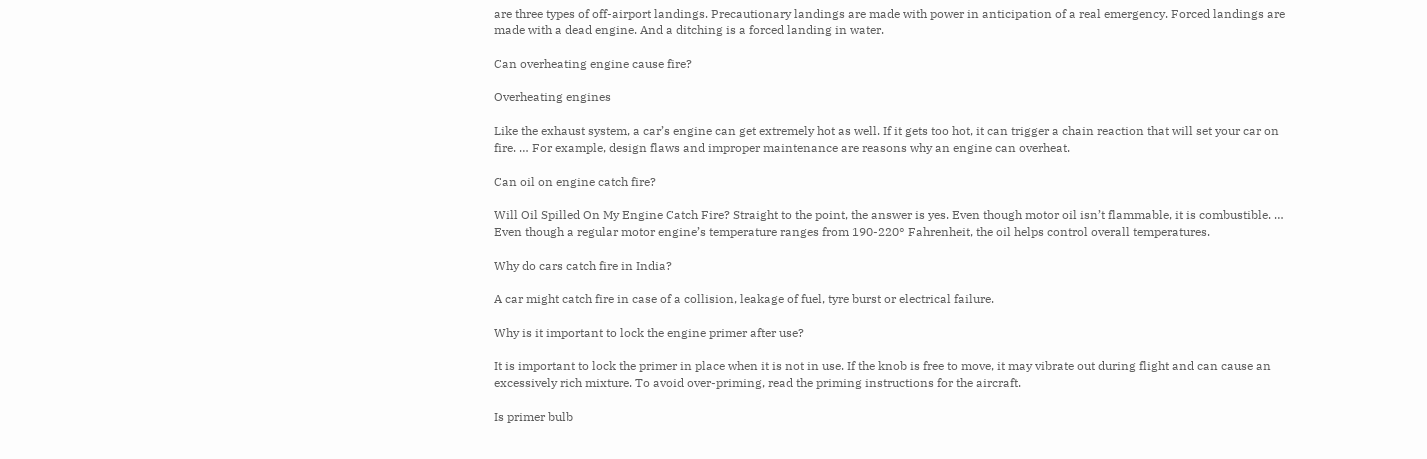are three types of off-airport landings. Precautionary landings are made with power in anticipation of a real emergency. Forced landings are made with a dead engine. And a ditching is a forced landing in water.

Can overheating engine cause fire?

Overheating engines

Like the exhaust system, a car’s engine can get extremely hot as well. If it gets too hot, it can trigger a chain reaction that will set your car on fire. … For example, design flaws and improper maintenance are reasons why an engine can overheat.

Can oil on engine catch fire?

Will Oil Spilled On My Engine Catch Fire? Straight to the point, the answer is yes. Even though motor oil isn’t flammable, it is combustible. … Even though a regular motor engine’s temperature ranges from 190-220° Fahrenheit, the oil helps control overall temperatures.

Why do cars catch fire in India?

A car might catch fire in case of a collision, leakage of fuel, tyre burst or electrical failure.

Why is it important to lock the engine primer after use?

It is important to lock the primer in place when it is not in use. If the knob is free to move, it may vibrate out during flight and can cause an excessively rich mixture. To avoid over-priming, read the priming instructions for the aircraft.

Is primer bulb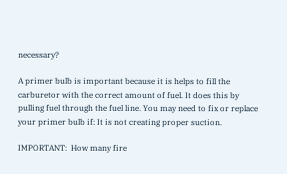necessary?

A primer bulb is important because it is helps to fill the carburetor with the correct amount of fuel. It does this by pulling fuel through the fuel line. You may need to fix or replace your primer bulb if: It is not creating proper suction.

IMPORTANT:  How many fire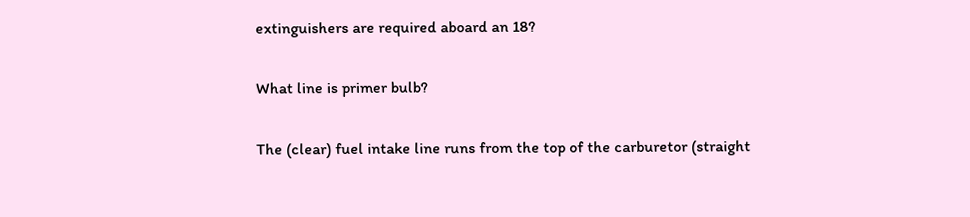extinguishers are required aboard an 18?

What line is primer bulb?

The (clear) fuel intake line runs from the top of the carburetor (straight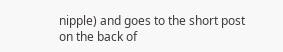nipple) and goes to the short post on the back of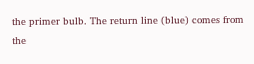the primer bulb. The return line (blue) comes from the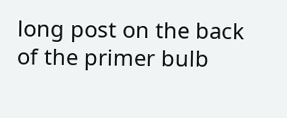long post on the back of the primer bulb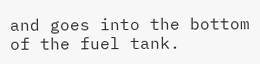and goes into the bottom of the fuel tank.